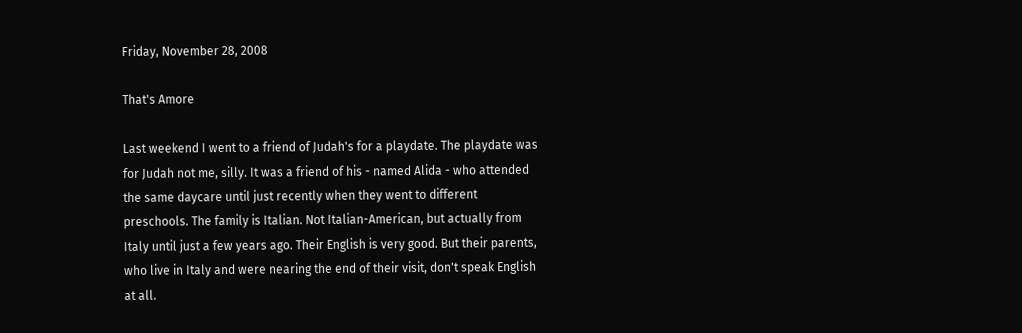Friday, November 28, 2008

That's Amore

Last weekend I went to a friend of Judah's for a playdate. The playdate was for Judah not me, silly. It was a friend of his - named Alida - who attended the same daycare until just recently when they went to different preschools. The family is Italian. Not Italian-American, but actually from Italy until just a few years ago. Their English is very good. But their parents, who live in Italy and were nearing the end of their visit, don't speak English at all.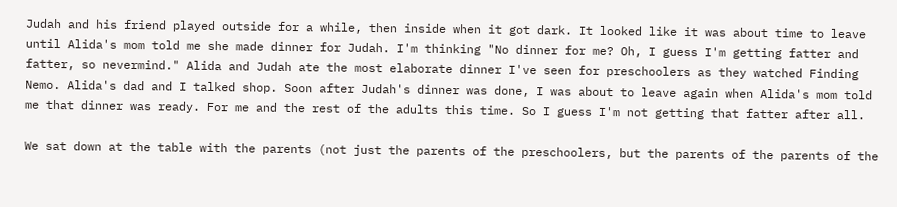Judah and his friend played outside for a while, then inside when it got dark. It looked like it was about time to leave until Alida's mom told me she made dinner for Judah. I'm thinking "No dinner for me? Oh, I guess I'm getting fatter and fatter, so nevermind." Alida and Judah ate the most elaborate dinner I've seen for preschoolers as they watched Finding Nemo. Alida's dad and I talked shop. Soon after Judah's dinner was done, I was about to leave again when Alida's mom told me that dinner was ready. For me and the rest of the adults this time. So I guess I'm not getting that fatter after all.

We sat down at the table with the parents (not just the parents of the preschoolers, but the parents of the parents of the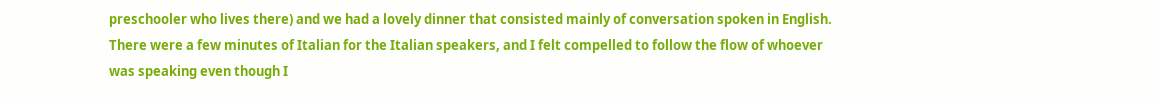preschooler who lives there) and we had a lovely dinner that consisted mainly of conversation spoken in English. There were a few minutes of Italian for the Italian speakers, and I felt compelled to follow the flow of whoever was speaking even though I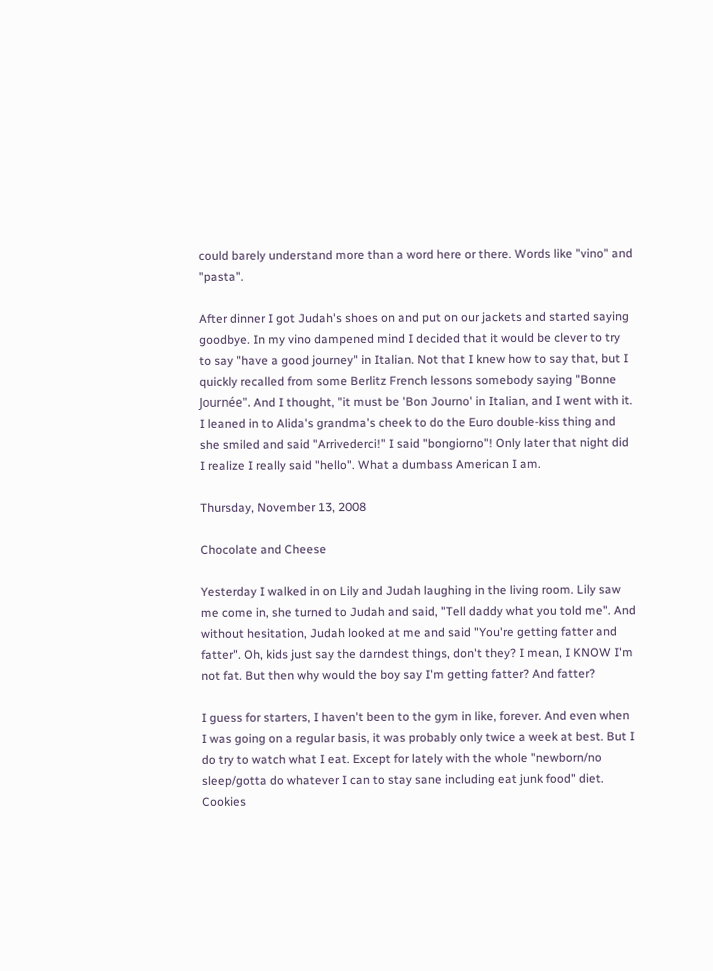could barely understand more than a word here or there. Words like "vino" and "pasta".

After dinner I got Judah's shoes on and put on our jackets and started saying goodbye. In my vino dampened mind I decided that it would be clever to try to say "have a good journey" in Italian. Not that I knew how to say that, but I quickly recalled from some Berlitz French lessons somebody saying "Bonne Journée". And I thought, "it must be 'Bon Journo' in Italian, and I went with it. I leaned in to Alida's grandma's cheek to do the Euro double-kiss thing and she smiled and said "Arrivederci!" I said "bongiorno"! Only later that night did I realize I really said "hello". What a dumbass American I am.

Thursday, November 13, 2008

Chocolate and Cheese

Yesterday I walked in on Lily and Judah laughing in the living room. Lily saw me come in, she turned to Judah and said, "Tell daddy what you told me". And without hesitation, Judah looked at me and said "You're getting fatter and fatter". Oh, kids just say the darndest things, don't they? I mean, I KNOW I'm not fat. But then why would the boy say I'm getting fatter? And fatter?

I guess for starters, I haven't been to the gym in like, forever. And even when I was going on a regular basis, it was probably only twice a week at best. But I do try to watch what I eat. Except for lately with the whole "newborn/no sleep/gotta do whatever I can to stay sane including eat junk food" diet. Cookies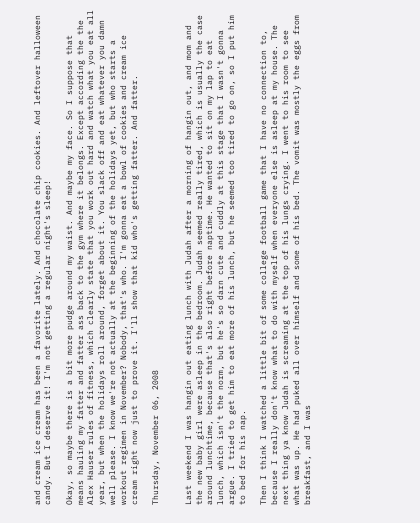and cream ice cream has been a favorite lately. And chocolate chip cookies. And leftover halloween candy. But I deserve it! I'm not getting a regular night's sleep!

Okay, so maybe there is a bit more pudge around my waist. And maybe my face. So I suppose that means hauling my fatter and fatter ass back to the gym where it belongs. Except according the the Alex Hauser rules of fitness, which clearly state that you work out hard and watch what you eat all year, but when the holidays roll around, forget about it. You slack off and eat whatever you damn well please. I know we're not actually at the beginning of the holidays yet, but who starts a workout regimen in November? Nobody, that's who. I'm gonna eat a bowl of cookies and cream ice cream right now just to prove it. I'll show that kid who's getting fatter. And fatter.

Thursday, November 06, 2008


Last weekend I was hangin out eating lunch with Judah after a morning of hangin out, and mom and the new baby girl were asleep in the bedroom. Judah seemed really tired, which is usually the case around lunchtime, because that's also right before naptime. He wanted to sit on my lap to eat lunch, which isn't the norm, but he's so darn cute and cuddly at this stage that I wasn't gonna argue. I tried to get him to eat more of his lunch, but he seemed too tired to go on, so I put him to bed for his nap.

Then I think I watched a little bit of some college football game that I have no connection to, because I really don't know what to do with myself when everyone else is asleep at my house. The next thing ya know Judah is screaming at the top of his lungs crying. I went to his room to see what was up. He had puked all over himself and some of his bed. The vomit was mostly the eggs from breakfast, and I was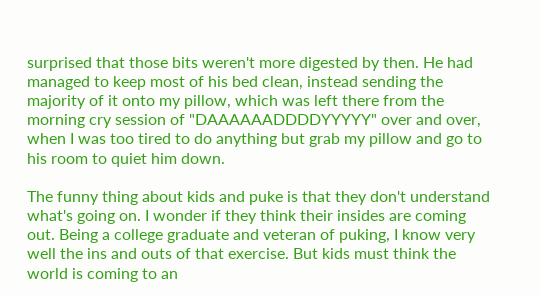surprised that those bits weren't more digested by then. He had managed to keep most of his bed clean, instead sending the majority of it onto my pillow, which was left there from the morning cry session of "DAAAAAADDDDYYYYY" over and over, when I was too tired to do anything but grab my pillow and go to his room to quiet him down.

The funny thing about kids and puke is that they don't understand what's going on. I wonder if they think their insides are coming out. Being a college graduate and veteran of puking, I know very well the ins and outs of that exercise. But kids must think the world is coming to an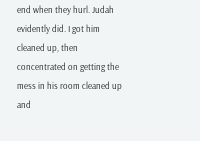end when they hurl. Judah evidently did. I got him cleaned up, then concentrated on getting the mess in his room cleaned up and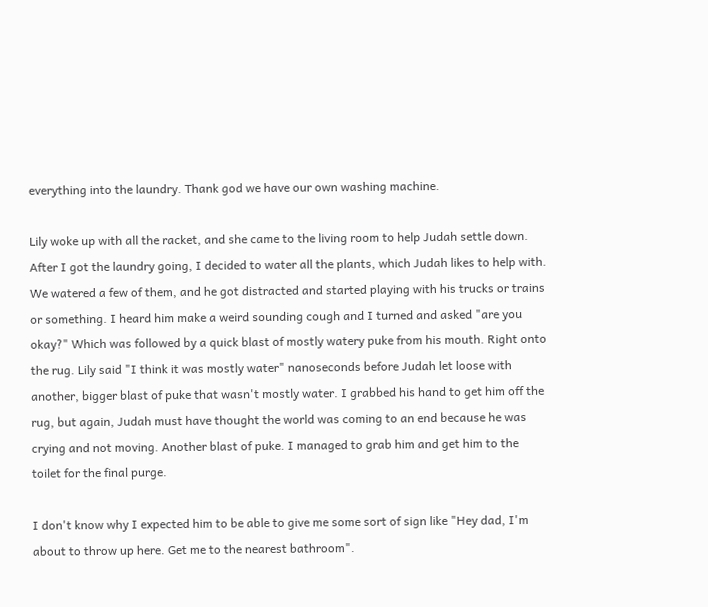everything into the laundry. Thank god we have our own washing machine.

Lily woke up with all the racket, and she came to the living room to help Judah settle down. After I got the laundry going, I decided to water all the plants, which Judah likes to help with. We watered a few of them, and he got distracted and started playing with his trucks or trains or something. I heard him make a weird sounding cough and I turned and asked "are you okay?" Which was followed by a quick blast of mostly watery puke from his mouth. Right onto the rug. Lily said "I think it was mostly water" nanoseconds before Judah let loose with another, bigger blast of puke that wasn't mostly water. I grabbed his hand to get him off the rug, but again, Judah must have thought the world was coming to an end because he was crying and not moving. Another blast of puke. I managed to grab him and get him to the toilet for the final purge.

I don't know why I expected him to be able to give me some sort of sign like "Hey dad, I'm about to throw up here. Get me to the nearest bathroom".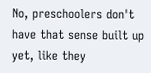No, preschoolers don't have that sense built up yet, like they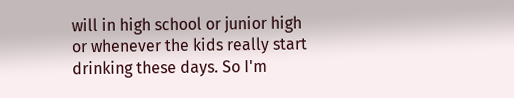will in high school or junior high or whenever the kids really start drinking these days. So I'm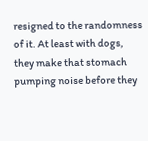resigned to the randomness of it. At least with dogs, they make that stomach pumping noise before they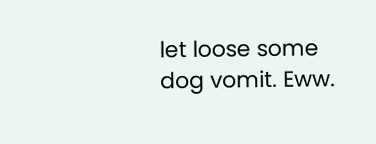let loose some dog vomit. Eww.